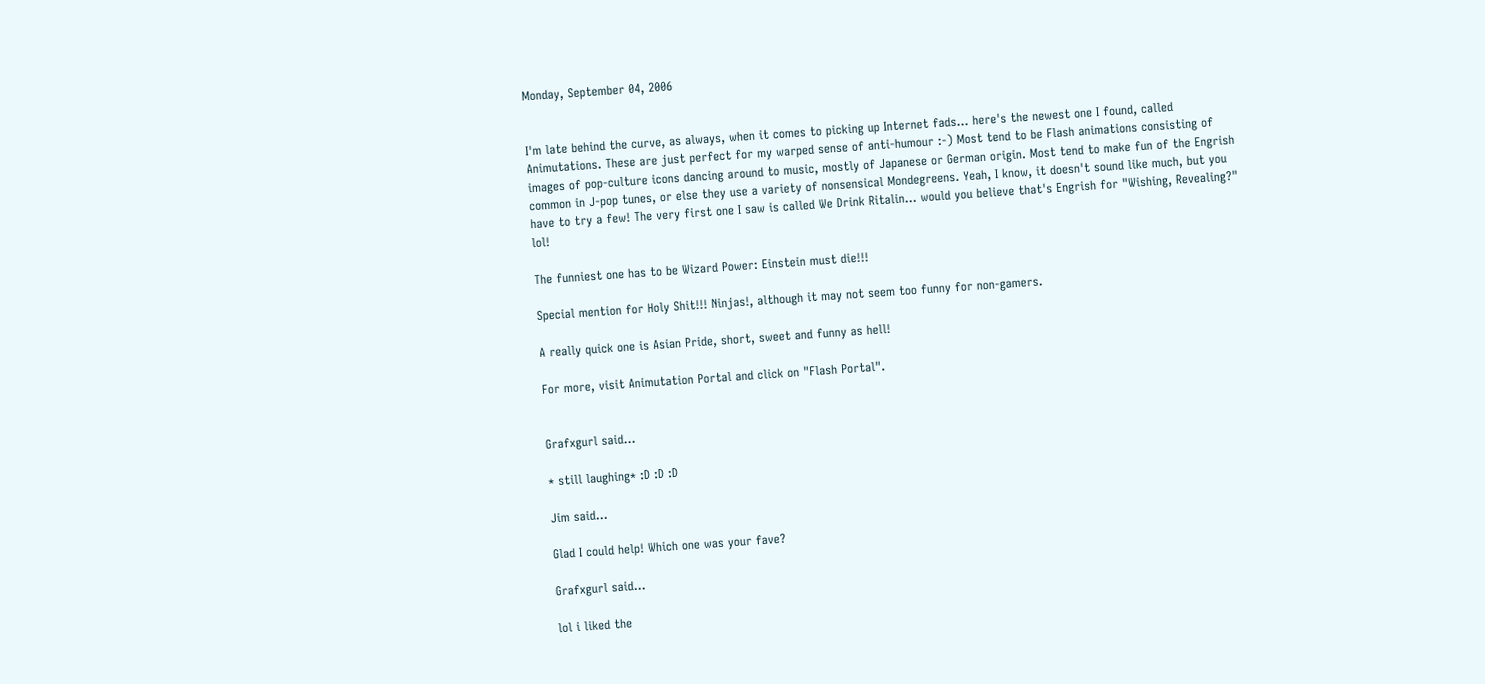Monday, September 04, 2006


I'm late behind the curve, as always, when it comes to picking up Internet fads... here's the newest one I found, called Animutations. These are just perfect for my warped sense of anti-humour :-) Most tend to be Flash animations consisting of images of pop-culture icons dancing around to music, mostly of Japanese or German origin. Most tend to make fun of the Engrish common in J-pop tunes, or else they use a variety of nonsensical Mondegreens. Yeah, I know, it doesn't sound like much, but you have to try a few! The very first one I saw is called We Drink Ritalin... would you believe that's Engrish for "Wishing, Revealing?" lol!

The funniest one has to be Wizard Power: Einstein must die!!!

Special mention for Holy Shit!!! Ninjas!, although it may not seem too funny for non-gamers.

A really quick one is Asian Pride, short, sweet and funny as hell!

For more, visit Animutation Portal and click on "Flash Portal".


Grafxgurl said...

* still laughing* :D :D :D

Jim said...

Glad I could help! Which one was your fave?

Grafxgurl said...

lol i liked the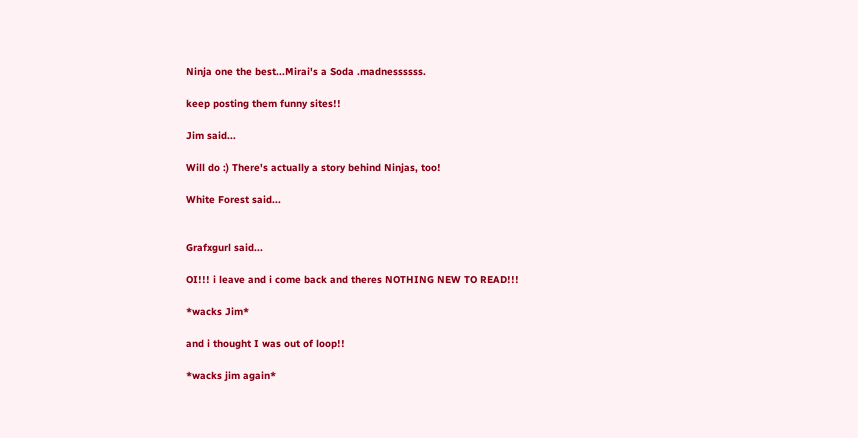Ninja one the best...Mirai's a Soda .madnessssss.

keep posting them funny sites!!

Jim said...

Will do :) There's actually a story behind Ninjas, too!

White Forest said...


Grafxgurl said...

OI!!! i leave and i come back and theres NOTHING NEW TO READ!!!

*wacks Jim*

and i thought I was out of loop!!

*wacks jim again*